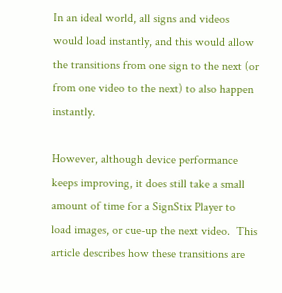In an ideal world, all signs and videos would load instantly, and this would allow the transitions from one sign to the next (or from one video to the next) to also happen instantly.

However, although device performance keeps improving, it does still take a small amount of time for a SignStix Player to load images, or cue-up the next video.  This article describes how these transitions are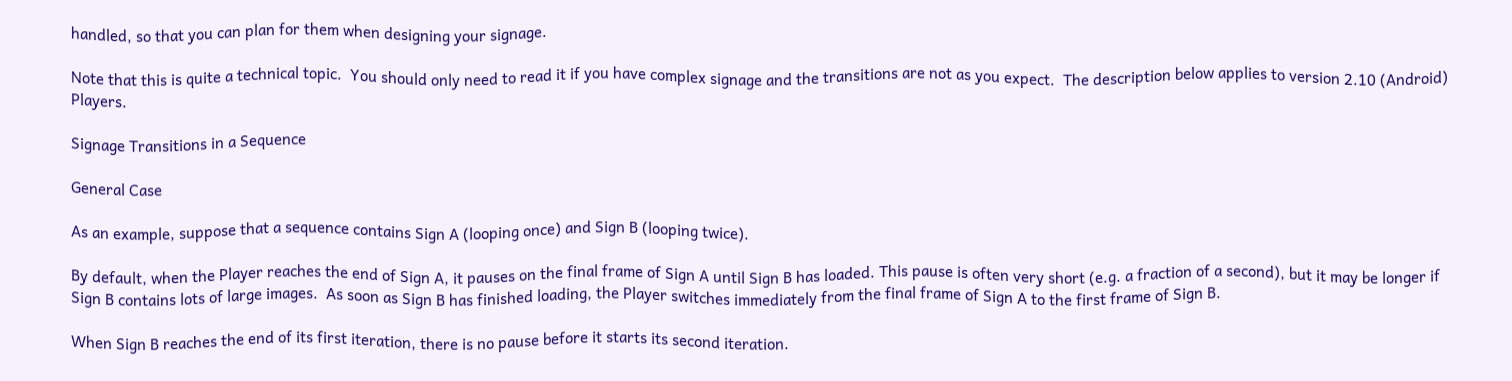handled, so that you can plan for them when designing your signage.

Note that this is quite a technical topic.  You should only need to read it if you have complex signage and the transitions are not as you expect.  The description below applies to version 2.10 (Android) Players.

Signage Transitions in a Sequence

General Case

As an example, suppose that a sequence contains Sign A (looping once) and Sign B (looping twice).

By default, when the Player reaches the end of Sign A, it pauses on the final frame of Sign A until Sign B has loaded. This pause is often very short (e.g. a fraction of a second), but it may be longer if Sign B contains lots of large images.  As soon as Sign B has finished loading, the Player switches immediately from the final frame of Sign A to the first frame of Sign B.

When Sign B reaches the end of its first iteration, there is no pause before it starts its second iteration.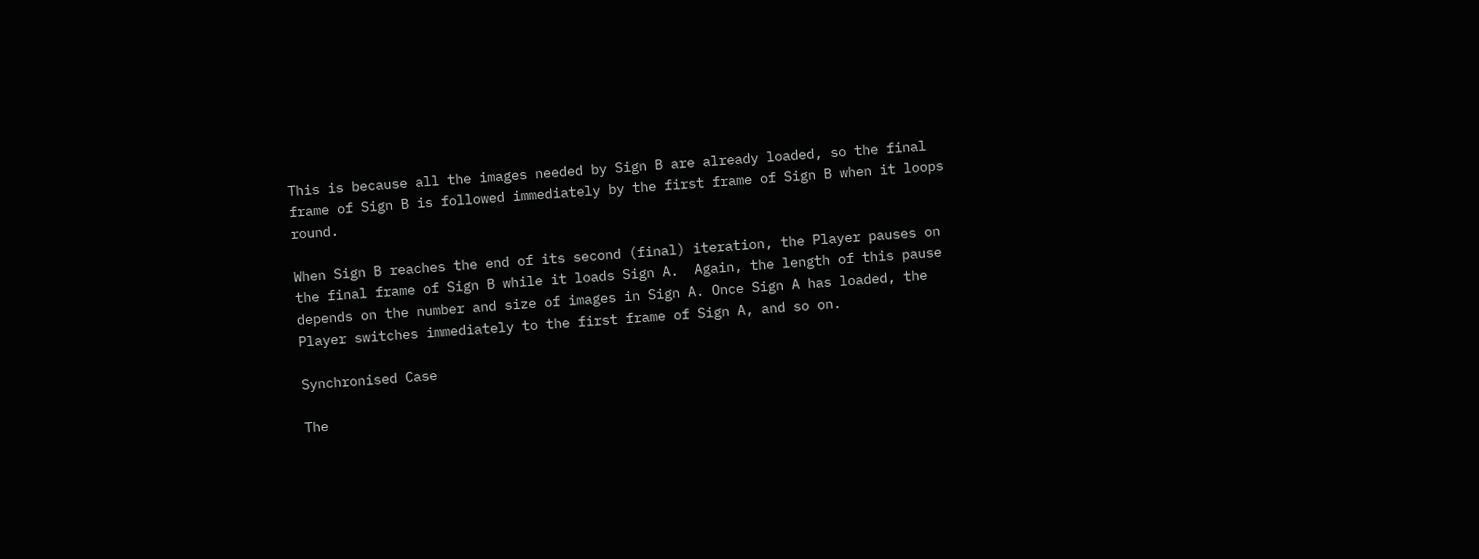This is because all the images needed by Sign B are already loaded, so the final frame of Sign B is followed immediately by the first frame of Sign B when it loops round.

When Sign B reaches the end of its second (final) iteration, the Player pauses on the final frame of Sign B while it loads Sign A.  Again, the length of this pause depends on the number and size of images in Sign A. Once Sign A has loaded, the Player switches immediately to the first frame of Sign A, and so on.

Synchronised Case

The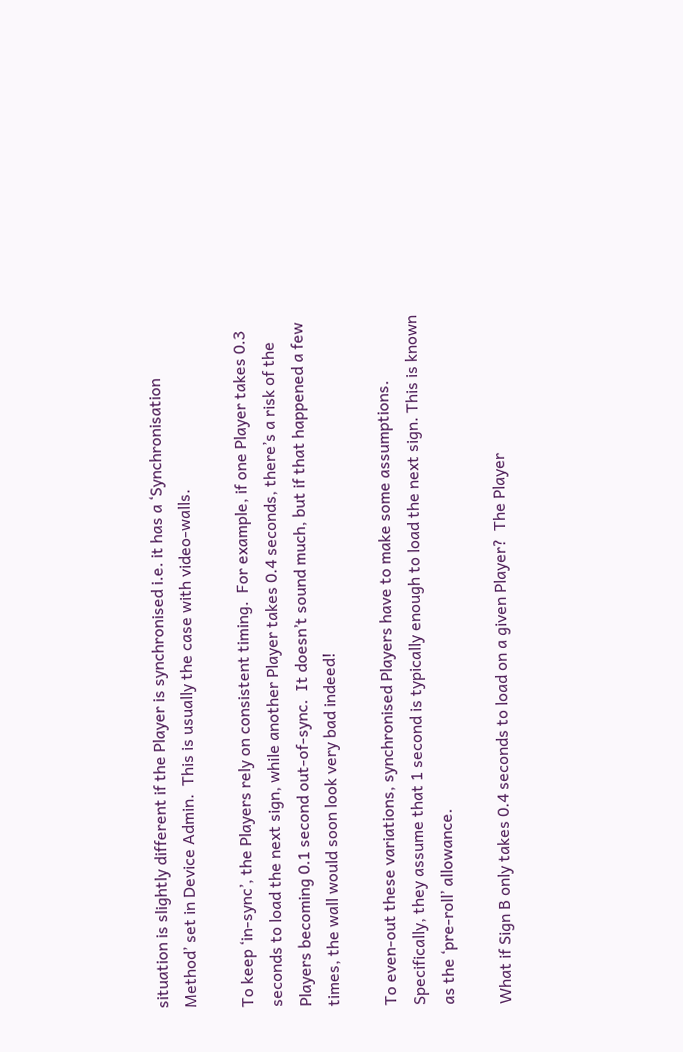situation is slightly different if the Player is synchronised i.e. it has a ‘Synchronisation Method’ set in Device Admin.  This is usually the case with video-walls.

To keep ‘in-sync’, the Players rely on consistent timing.  For example, if one Player takes 0.3 seconds to load the next sign, while another Player takes 0.4 seconds, there’s a risk of the Players becoming 0.1 second out-of-sync.  It doesn’t sound much, but if that happened a few times, the wall would soon look very bad indeed!

To even-out these variations, synchronised Players have to make some assumptions.  Specifically, they assume that 1 second is typically enough to load the next sign. This is known as the ‘pre-roll’ allowance.

What if Sign B only takes 0.4 seconds to load on a given Player?  The Player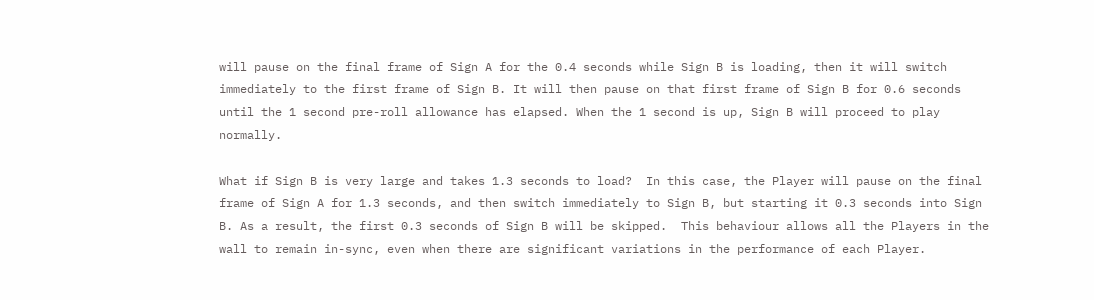will pause on the final frame of Sign A for the 0.4 seconds while Sign B is loading, then it will switch immediately to the first frame of Sign B. It will then pause on that first frame of Sign B for 0.6 seconds until the 1 second pre-roll allowance has elapsed. When the 1 second is up, Sign B will proceed to play normally.

What if Sign B is very large and takes 1.3 seconds to load?  In this case, the Player will pause on the final frame of Sign A for 1.3 seconds, and then switch immediately to Sign B, but starting it 0.3 seconds into Sign B. As a result, the first 0.3 seconds of Sign B will be skipped.  This behaviour allows all the Players in the wall to remain in-sync, even when there are significant variations in the performance of each Player.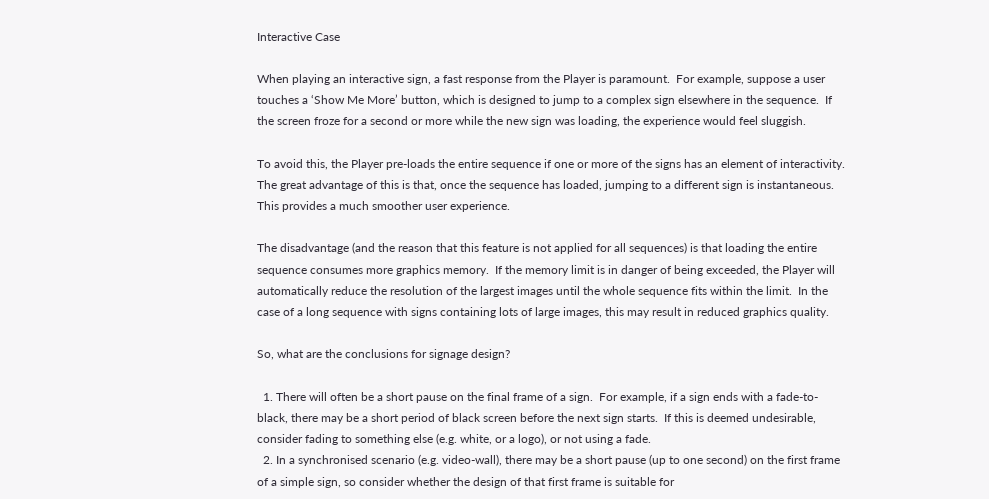Interactive Case

When playing an interactive sign, a fast response from the Player is paramount.  For example, suppose a user touches a ‘Show Me More’ button, which is designed to jump to a complex sign elsewhere in the sequence.  If the screen froze for a second or more while the new sign was loading, the experience would feel sluggish.

To avoid this, the Player pre-loads the entire sequence if one or more of the signs has an element of interactivity.  The great advantage of this is that, once the sequence has loaded, jumping to a different sign is instantaneous.  This provides a much smoother user experience.

The disadvantage (and the reason that this feature is not applied for all sequences) is that loading the entire sequence consumes more graphics memory.  If the memory limit is in danger of being exceeded, the Player will automatically reduce the resolution of the largest images until the whole sequence fits within the limit.  In the case of a long sequence with signs containing lots of large images, this may result in reduced graphics quality.

So, what are the conclusions for signage design?

  1. There will often be a short pause on the final frame of a sign.  For example, if a sign ends with a fade-to-black, there may be a short period of black screen before the next sign starts.  If this is deemed undesirable, consider fading to something else (e.g. white, or a logo), or not using a fade.
  2. In a synchronised scenario (e.g. video-wall), there may be a short pause (up to one second) on the first frame of a simple sign, so consider whether the design of that first frame is suitable for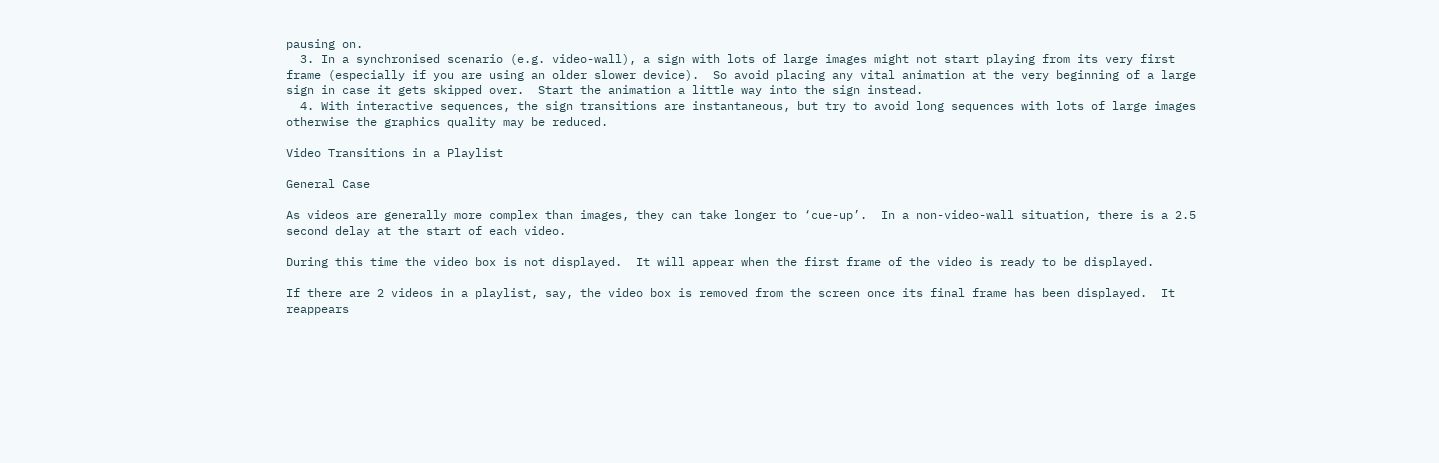pausing on.
  3. In a synchronised scenario (e.g. video-wall), a sign with lots of large images might not start playing from its very first frame (especially if you are using an older slower device).  So avoid placing any vital animation at the very beginning of a large sign in case it gets skipped over.  Start the animation a little way into the sign instead.
  4. With interactive sequences, the sign transitions are instantaneous, but try to avoid long sequences with lots of large images otherwise the graphics quality may be reduced.

Video Transitions in a Playlist

General Case

As videos are generally more complex than images, they can take longer to ‘cue-up’.  In a non-video-wall situation, there is a 2.5 second delay at the start of each video.

During this time the video box is not displayed.  It will appear when the first frame of the video is ready to be displayed.

If there are 2 videos in a playlist, say, the video box is removed from the screen once its final frame has been displayed.  It reappears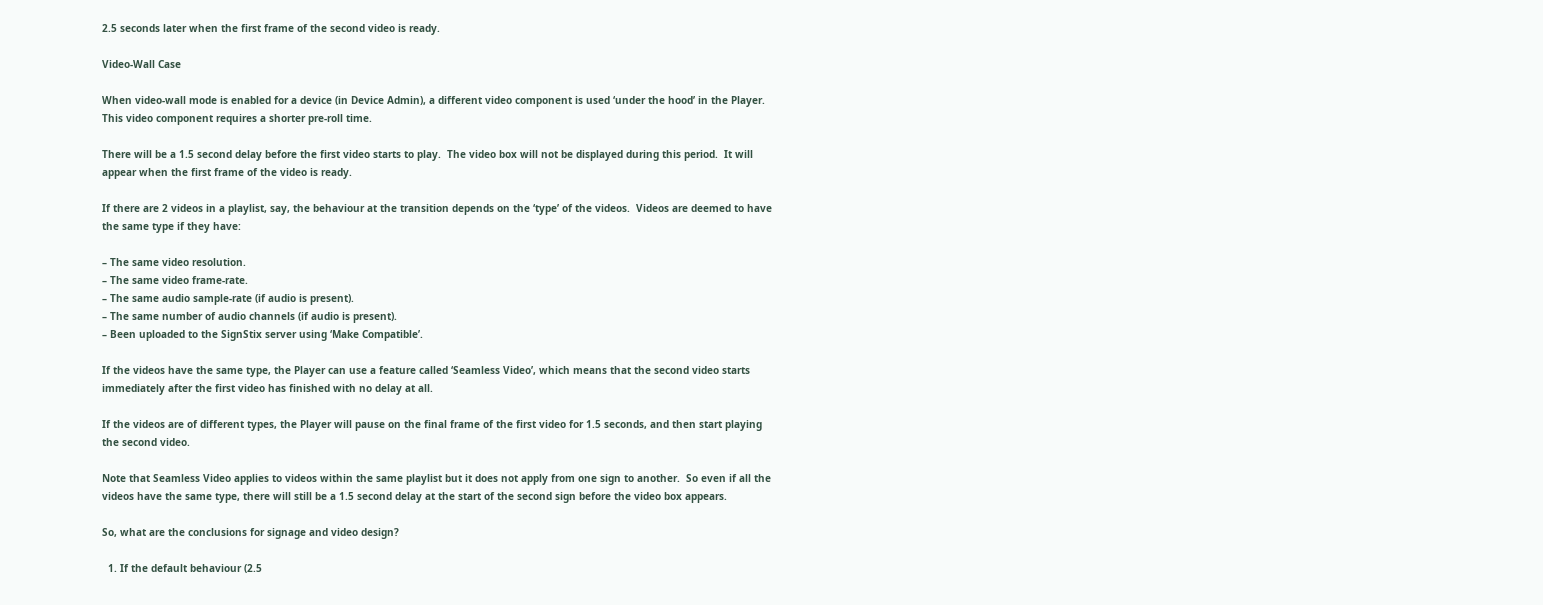2.5 seconds later when the first frame of the second video is ready.

Video-Wall Case

When video-wall mode is enabled for a device (in Device Admin), a different video component is used ‘under the hood’ in the Player.  This video component requires a shorter pre-roll time.

There will be a 1.5 second delay before the first video starts to play.  The video box will not be displayed during this period.  It will appear when the first frame of the video is ready.

If there are 2 videos in a playlist, say, the behaviour at the transition depends on the ‘type’ of the videos.  Videos are deemed to have the same type if they have:

– The same video resolution.
– The same video frame-rate.
– The same audio sample-rate (if audio is present).
– The same number of audio channels (if audio is present).
– Been uploaded to the SignStix server using ‘Make Compatible’.

If the videos have the same type, the Player can use a feature called ‘Seamless Video’, which means that the second video starts immediately after the first video has finished with no delay at all.

If the videos are of different types, the Player will pause on the final frame of the first video for 1.5 seconds, and then start playing the second video.

Note that Seamless Video applies to videos within the same playlist but it does not apply from one sign to another.  So even if all the videos have the same type, there will still be a 1.5 second delay at the start of the second sign before the video box appears.

So, what are the conclusions for signage and video design?

  1. If the default behaviour (2.5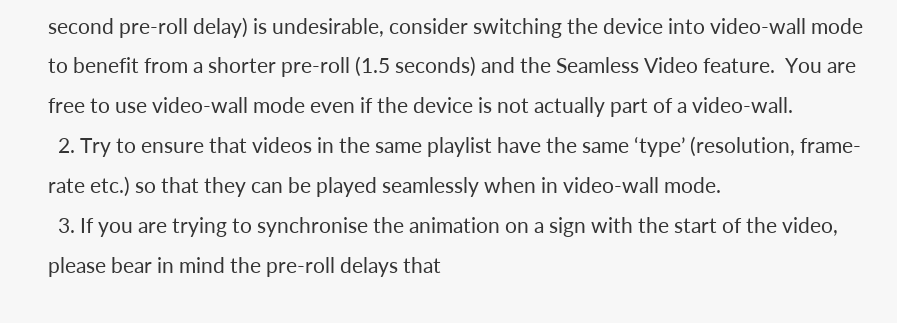second pre-roll delay) is undesirable, consider switching the device into video-wall mode to benefit from a shorter pre-roll (1.5 seconds) and the Seamless Video feature.  You are free to use video-wall mode even if the device is not actually part of a video-wall.
  2. Try to ensure that videos in the same playlist have the same ‘type’ (resolution, frame-rate etc.) so that they can be played seamlessly when in video-wall mode.
  3. If you are trying to synchronise the animation on a sign with the start of the video, please bear in mind the pre-roll delays that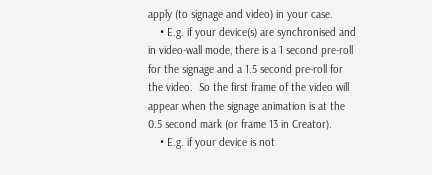apply (to signage and video) in your case.
    • E.g. if your device(s) are synchronised and in video-wall mode, there is a 1 second pre-roll for the signage and a 1.5 second pre-roll for the video.  So the first frame of the video will appear when the signage animation is at the 0.5 second mark (or frame 13 in Creator).
    • E.g. if your device is not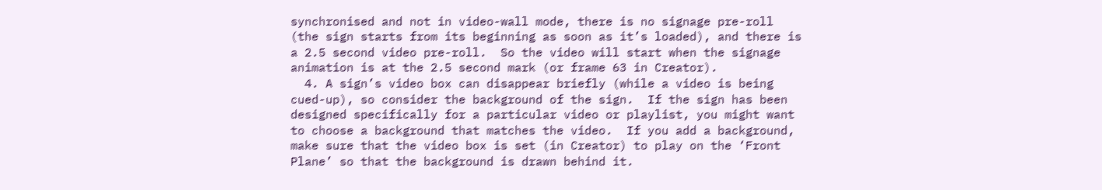synchronised and not in video-wall mode, there is no signage pre-roll (the sign starts from its beginning as soon as it’s loaded), and there is a 2.5 second video pre-roll.  So the video will start when the signage animation is at the 2.5 second mark (or frame 63 in Creator).
  4. A sign’s video box can disappear briefly (while a video is being cued-up), so consider the background of the sign.  If the sign has been designed specifically for a particular video or playlist, you might want to choose a background that matches the video.  If you add a background, make sure that the video box is set (in Creator) to play on the ‘Front Plane’ so that the background is drawn behind it.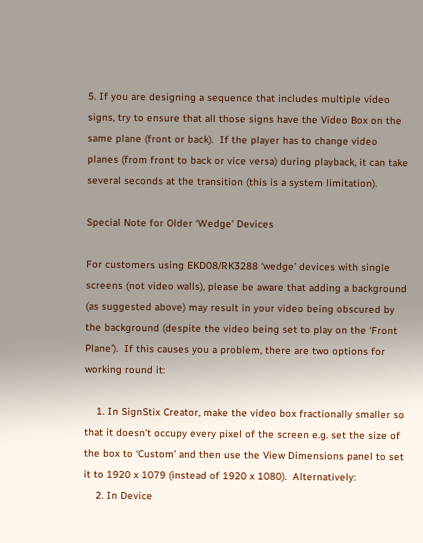5. If you are designing a sequence that includes multiple video signs, try to ensure that all those signs have the Video Box on the same plane (front or back).  If the player has to change video planes (from front to back or vice versa) during playback, it can take several seconds at the transition (this is a system limitation).

Special Note for Older ‘Wedge’ Devices

For customers using EKD08/RK3288 ‘wedge’ devices with single screens (not video walls), please be aware that adding a background (as suggested above) may result in your video being obscured by the background (despite the video being set to play on the ‘Front Plane’).  If this causes you a problem, there are two options for working round it:

    1. In SignStix Creator, make the video box fractionally smaller so that it doesn’t occupy every pixel of the screen e.g. set the size of the box to ‘Custom’ and then use the View Dimensions panel to set it to 1920 x 1079 (instead of 1920 x 1080).  Alternatively:
    2. In Device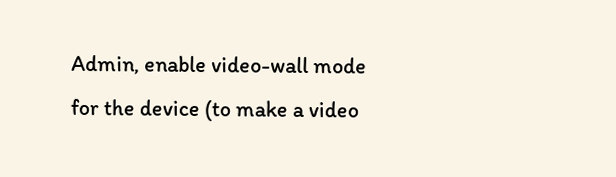Admin, enable video-wall mode for the device (to make a video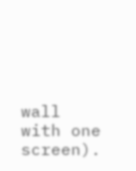wall with one screen).